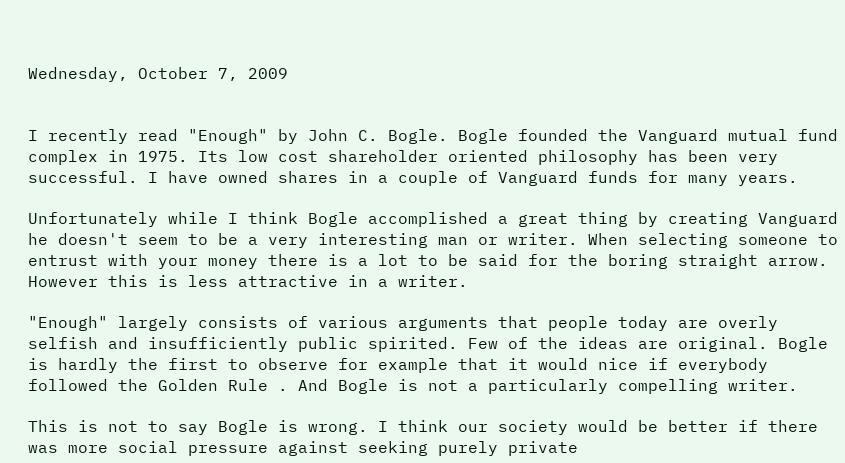Wednesday, October 7, 2009


I recently read "Enough" by John C. Bogle. Bogle founded the Vanguard mutual fund complex in 1975. Its low cost shareholder oriented philosophy has been very successful. I have owned shares in a couple of Vanguard funds for many years.

Unfortunately while I think Bogle accomplished a great thing by creating Vanguard he doesn't seem to be a very interesting man or writer. When selecting someone to entrust with your money there is a lot to be said for the boring straight arrow. However this is less attractive in a writer.

"Enough" largely consists of various arguments that people today are overly selfish and insufficiently public spirited. Few of the ideas are original. Bogle is hardly the first to observe for example that it would nice if everybody followed the Golden Rule . And Bogle is not a particularly compelling writer.

This is not to say Bogle is wrong. I think our society would be better if there was more social pressure against seeking purely private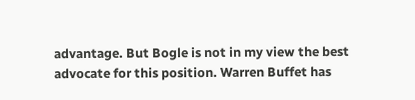advantage. But Bogle is not in my view the best advocate for this position. Warren Buffet has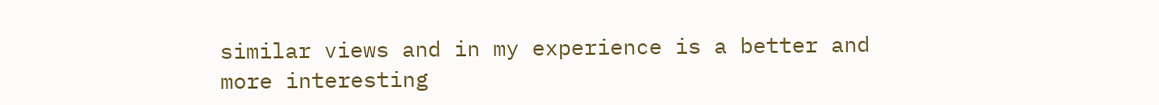similar views and in my experience is a better and more interesting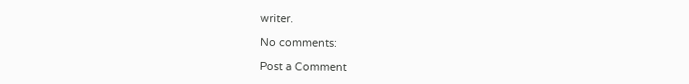writer.

No comments:

Post a Comment